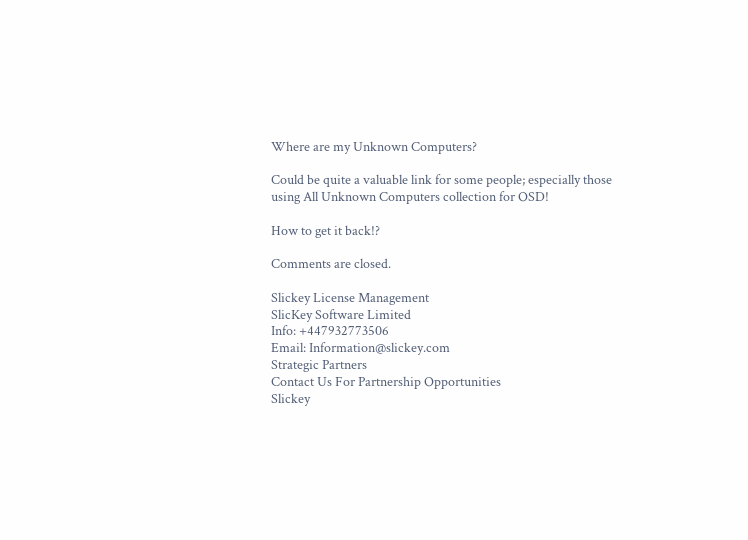Where are my Unknown Computers?

Could be quite a valuable link for some people; especially those using All Unknown Computers collection for OSD!

How to get it back!?

Comments are closed.

Slickey License Management
SlicKey Software Limited
Info: +447932773506
Email: Information@slickey.com
Strategic Partners
Contact Us For Partnership Opportunities
Slickey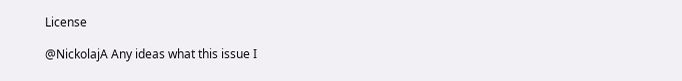License

@NickolajA Any ideas what this issue I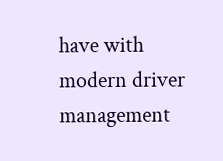have with modern driver management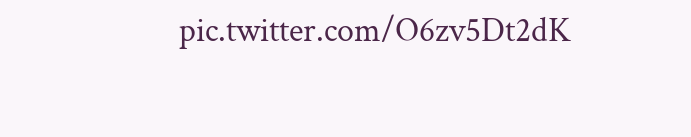pic.twitter.com/O6zv5Dt2dK